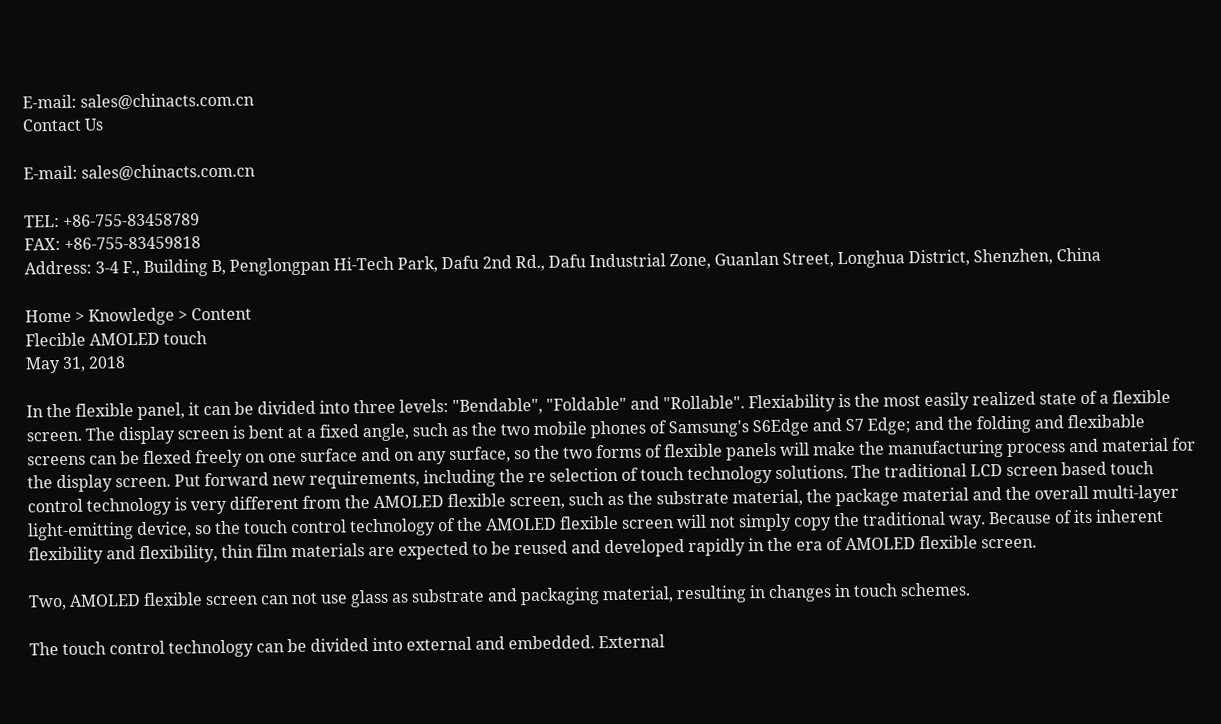E-mail: sales@chinacts.com.cn
Contact Us

E-mail: sales@chinacts.com.cn

TEL: +86-755-83458789
FAX: +86-755-83459818
Address: 3-4 F., Building B, Penglongpan Hi-Tech Park, Dafu 2nd Rd., Dafu Industrial Zone, Guanlan Street, Longhua District, Shenzhen, China

Home > Knowledge > Content
Flecible AMOLED touch
May 31, 2018

In the flexible panel, it can be divided into three levels: "Bendable", "Foldable" and "Rollable". Flexiability is the most easily realized state of a flexible screen. The display screen is bent at a fixed angle, such as the two mobile phones of Samsung's S6Edge and S7 Edge; and the folding and flexibable screens can be flexed freely on one surface and on any surface, so the two forms of flexible panels will make the manufacturing process and material for the display screen. Put forward new requirements, including the re selection of touch technology solutions. The traditional LCD screen based touch control technology is very different from the AMOLED flexible screen, such as the substrate material, the package material and the overall multi-layer light-emitting device, so the touch control technology of the AMOLED flexible screen will not simply copy the traditional way. Because of its inherent flexibility and flexibility, thin film materials are expected to be reused and developed rapidly in the era of AMOLED flexible screen.

Two, AMOLED flexible screen can not use glass as substrate and packaging material, resulting in changes in touch schemes.

The touch control technology can be divided into external and embedded. External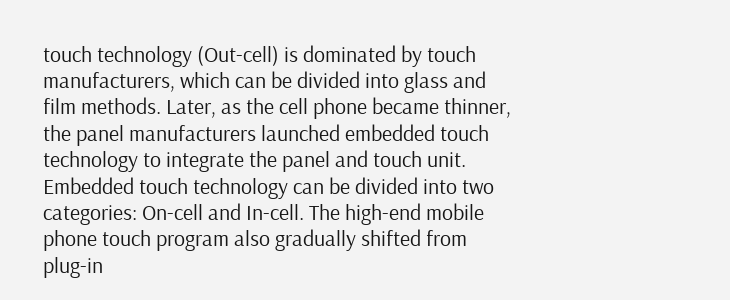touch technology (Out-cell) is dominated by touch manufacturers, which can be divided into glass and film methods. Later, as the cell phone became thinner, the panel manufacturers launched embedded touch technology to integrate the panel and touch unit. Embedded touch technology can be divided into two categories: On-cell and In-cell. The high-end mobile phone touch program also gradually shifted from plug-in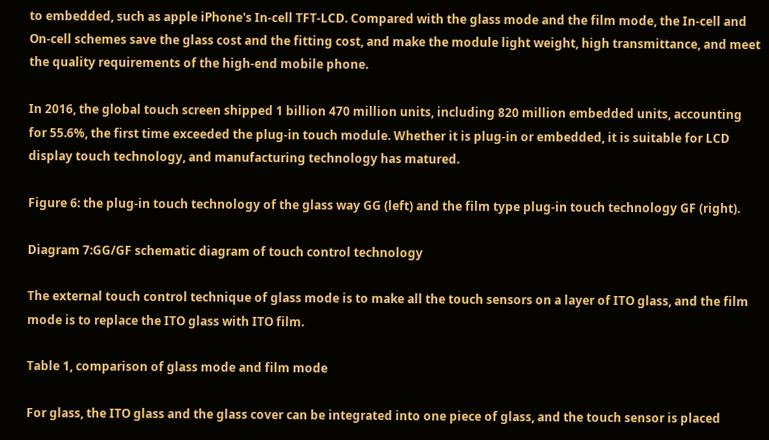to embedded, such as apple iPhone's In-cell TFT-LCD. Compared with the glass mode and the film mode, the In-cell and On-cell schemes save the glass cost and the fitting cost, and make the module light weight, high transmittance, and meet the quality requirements of the high-end mobile phone.

In 2016, the global touch screen shipped 1 billion 470 million units, including 820 million embedded units, accounting for 55.6%, the first time exceeded the plug-in touch module. Whether it is plug-in or embedded, it is suitable for LCD display touch technology, and manufacturing technology has matured.

Figure 6: the plug-in touch technology of the glass way GG (left) and the film type plug-in touch technology GF (right).

Diagram 7:GG/GF schematic diagram of touch control technology

The external touch control technique of glass mode is to make all the touch sensors on a layer of ITO glass, and the film mode is to replace the ITO glass with ITO film.

Table 1, comparison of glass mode and film mode

For glass, the ITO glass and the glass cover can be integrated into one piece of glass, and the touch sensor is placed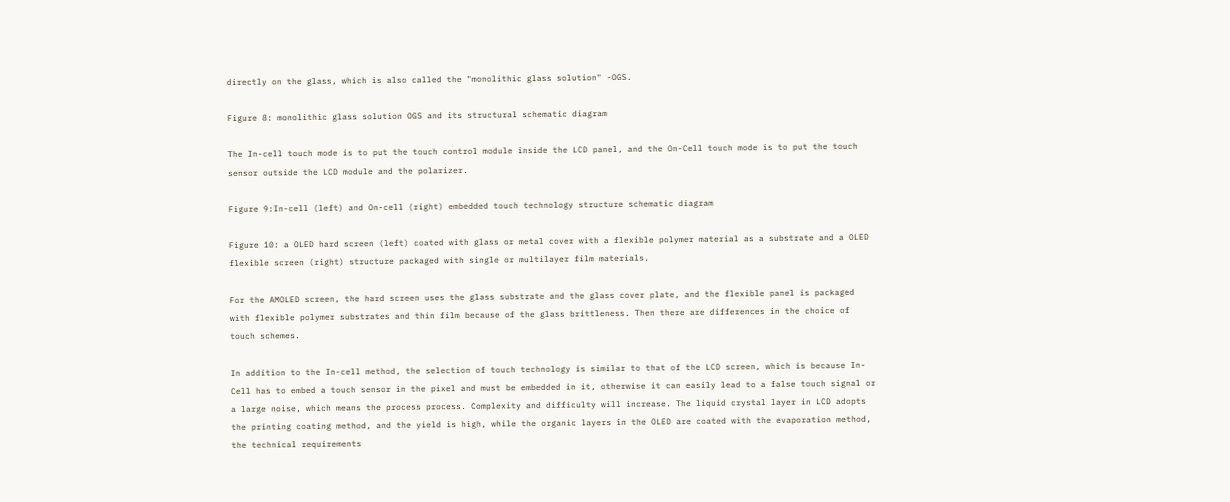directly on the glass, which is also called the "monolithic glass solution" -OGS.

Figure 8: monolithic glass solution OGS and its structural schematic diagram

The In-cell touch mode is to put the touch control module inside the LCD panel, and the On-Cell touch mode is to put the touch sensor outside the LCD module and the polarizer.

Figure 9:In-cell (left) and On-cell (right) embedded touch technology structure schematic diagram

Figure 10: a OLED hard screen (left) coated with glass or metal cover with a flexible polymer material as a substrate and a OLED flexible screen (right) structure packaged with single or multilayer film materials.

For the AMOLED screen, the hard screen uses the glass substrate and the glass cover plate, and the flexible panel is packaged with flexible polymer substrates and thin film because of the glass brittleness. Then there are differences in the choice of touch schemes.

In addition to the In-cell method, the selection of touch technology is similar to that of the LCD screen, which is because In-Cell has to embed a touch sensor in the pixel and must be embedded in it, otherwise it can easily lead to a false touch signal or a large noise, which means the process process. Complexity and difficulty will increase. The liquid crystal layer in LCD adopts the printing coating method, and the yield is high, while the organic layers in the OLED are coated with the evaporation method, the technical requirements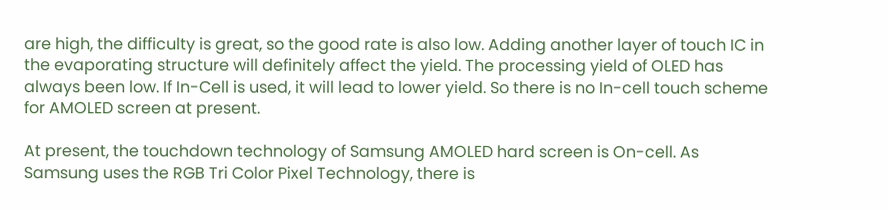are high, the difficulty is great, so the good rate is also low. Adding another layer of touch IC in the evaporating structure will definitely affect the yield. The processing yield of OLED has always been low. If In-Cell is used, it will lead to lower yield. So there is no In-cell touch scheme for AMOLED screen at present.

At present, the touchdown technology of Samsung AMOLED hard screen is On-cell. As Samsung uses the RGB Tri Color Pixel Technology, there is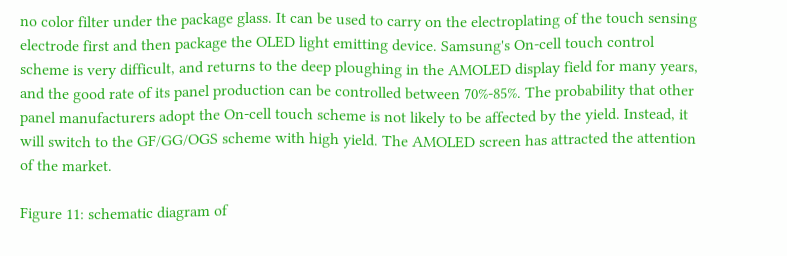no color filter under the package glass. It can be used to carry on the electroplating of the touch sensing electrode first and then package the OLED light emitting device. Samsung's On-cell touch control scheme is very difficult, and returns to the deep ploughing in the AMOLED display field for many years, and the good rate of its panel production can be controlled between 70%-85%. The probability that other panel manufacturers adopt the On-cell touch scheme is not likely to be affected by the yield. Instead, it will switch to the GF/GG/OGS scheme with high yield. The AMOLED screen has attracted the attention of the market.

Figure 11: schematic diagram of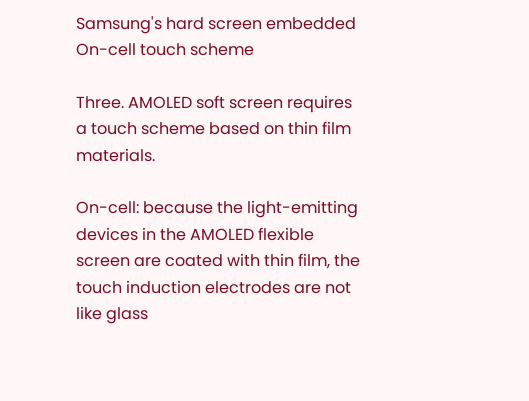Samsung's hard screen embedded On-cell touch scheme

Three. AMOLED soft screen requires a touch scheme based on thin film materials.

On-cell: because the light-emitting devices in the AMOLED flexible screen are coated with thin film, the touch induction electrodes are not like glass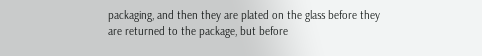packaging, and then they are plated on the glass before they are returned to the package, but before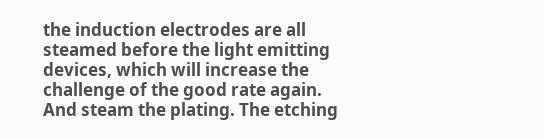the induction electrodes are all steamed before the light emitting devices, which will increase the challenge of the good rate again. And steam the plating. The etching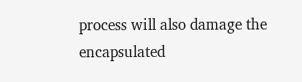process will also damage the encapsulated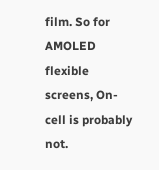film. So for AMOLED flexible screens, On-cell is probably not.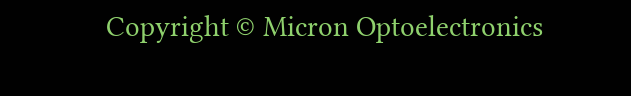Copyright © Micron Optoelectronics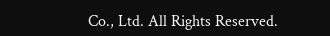Co., Ltd. All Rights Reserved.